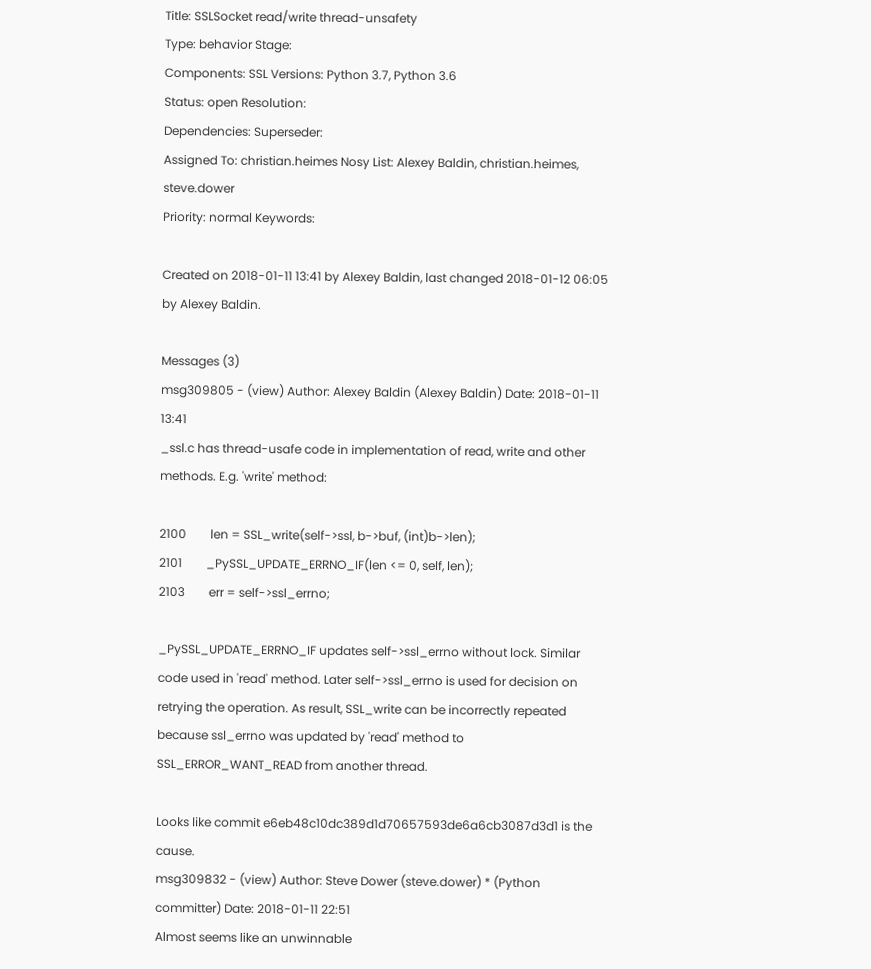Title: SSLSocket read/write thread-unsafety
Type: behavior Stage:
Components: SSL Versions: Python 3.7, Python 3.6
Status: open Resolution:
Dependencies: Superseder:
Assigned To: christian.heimes Nosy List: Alexey Baldin, christian.heimes, steve.dower
Priority: normal Keywords:

Created on 2018-01-11 13:41 by Alexey Baldin, last changed 2018-01-12 06:05 by Alexey Baldin.

Messages (3)
msg309805 - (view) Author: Alexey Baldin (Alexey Baldin) Date: 2018-01-11 13:41
_ssl.c has thread-usafe code in implementation of read, write and other methods. E.g. 'write' method:

2100        len = SSL_write(self->ssl, b->buf, (int)b->len);
2101        _PySSL_UPDATE_ERRNO_IF(len <= 0, self, len);
2103        err = self->ssl_errno;

_PySSL_UPDATE_ERRNO_IF updates self->ssl_errno without lock. Similar code used in 'read' method. Later self->ssl_errno is used for decision on retrying the operation. As result, SSL_write can be incorrectly repeated because ssl_errno was updated by 'read' method to SSL_ERROR_WANT_READ from another thread.

Looks like commit e6eb48c10dc389d1d70657593de6a6cb3087d3d1 is the cause.
msg309832 - (view) Author: Steve Dower (steve.dower) * (Python committer) Date: 2018-01-11 22:51
Almost seems like an unwinnable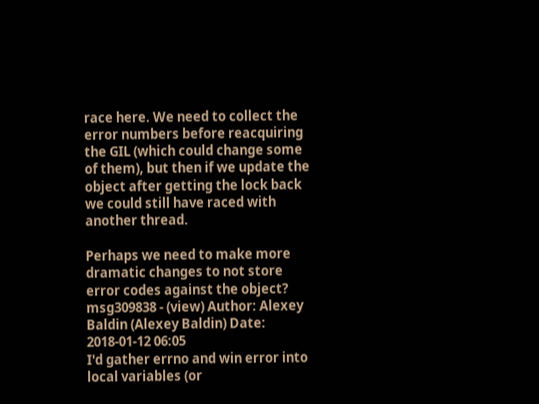race here. We need to collect the error numbers before reacquiring the GIL (which could change some of them), but then if we update the object after getting the lock back we could still have raced with another thread.

Perhaps we need to make more dramatic changes to not store error codes against the object?
msg309838 - (view) Author: Alexey Baldin (Alexey Baldin) Date: 2018-01-12 06:05
I'd gather errno and win error into local variables (or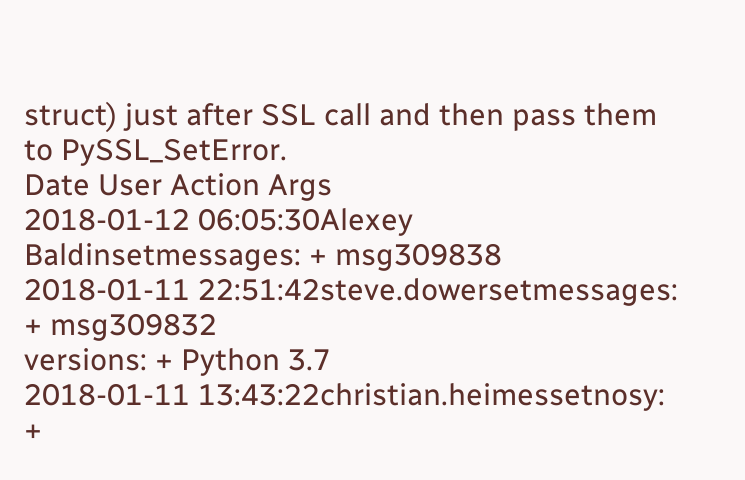struct) just after SSL call and then pass them to PySSL_SetError.
Date User Action Args
2018-01-12 06:05:30Alexey Baldinsetmessages: + msg309838
2018-01-11 22:51:42steve.dowersetmessages: + msg309832
versions: + Python 3.7
2018-01-11 13:43:22christian.heimessetnosy: +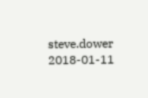steve.dower
2018-01-11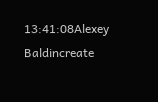13:41:08Alexey Baldincreate